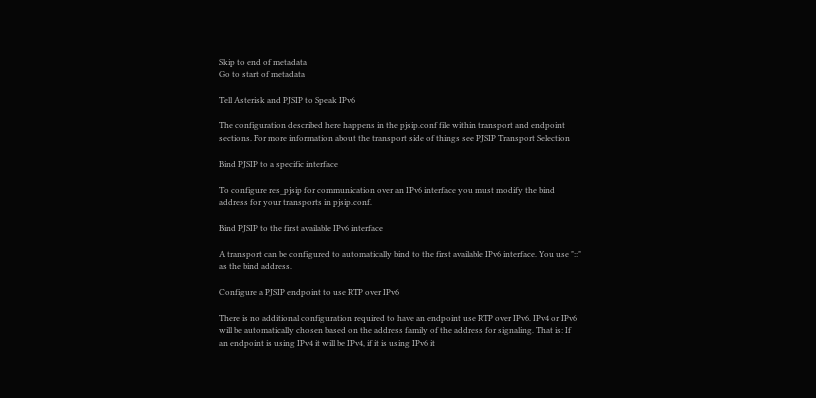Skip to end of metadata
Go to start of metadata

Tell Asterisk and PJSIP to Speak IPv6

The configuration described here happens in the pjsip.conf file within transport and endpoint sections. For more information about the transport side of things see PJSIP Transport Selection

Bind PJSIP to a specific interface

To configure res_pjsip for communication over an IPv6 interface you must modify the bind address for your transports in pjsip.conf.

Bind PJSIP to the first available IPv6 interface

A transport can be configured to automatically bind to the first available IPv6 interface. You use "::" as the bind address.

Configure a PJSIP endpoint to use RTP over IPv6

There is no additional configuration required to have an endpoint use RTP over IPv6. IPv4 or IPv6 will be automatically chosen based on the address family of the address for signaling. That is: If an endpoint is using IPv4 it will be IPv4, if it is using IPv6 it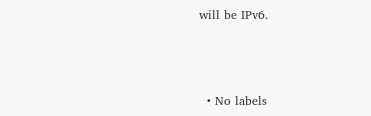will be IPv6.



  • No labels